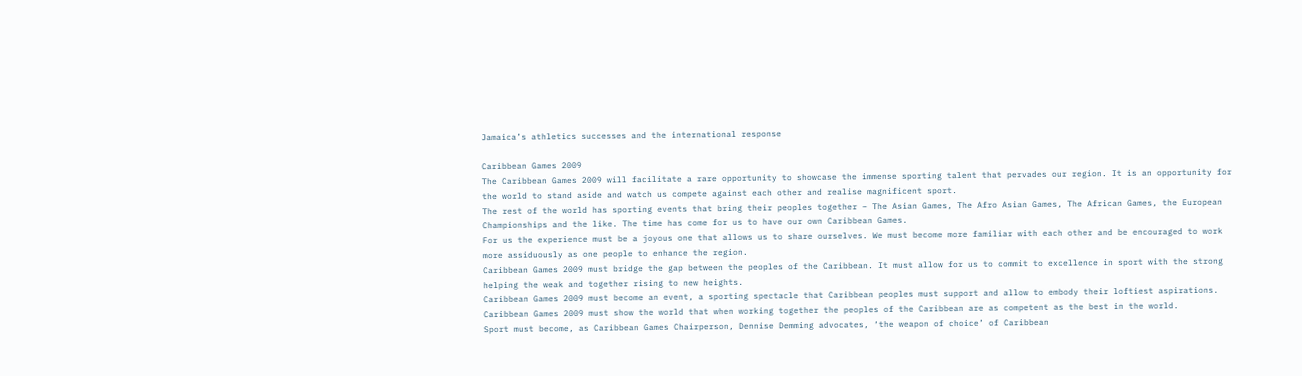Jamaica’s athletics successes and the international response

Caribbean Games 2009
The Caribbean Games 2009 will facilitate a rare opportunity to showcase the immense sporting talent that pervades our region. It is an opportunity for the world to stand aside and watch us compete against each other and realise magnificent sport.
The rest of the world has sporting events that bring their peoples together – The Asian Games, The Afro Asian Games, The African Games, the European Championships and the like. The time has come for us to have our own Caribbean Games.
For us the experience must be a joyous one that allows us to share ourselves. We must become more familiar with each other and be encouraged to work more assiduously as one people to enhance the region.
Caribbean Games 2009 must bridge the gap between the peoples of the Caribbean. It must allow for us to commit to excellence in sport with the strong helping the weak and together rising to new heights.
Caribbean Games 2009 must become an event, a sporting spectacle that Caribbean peoples must support and allow to embody their loftiest aspirations.
Caribbean Games 2009 must show the world that when working together the peoples of the Caribbean are as competent as the best in the world.
Sport must become, as Caribbean Games Chairperson, Dennise Demming advocates, ‘the weapon of choice’ of Caribbean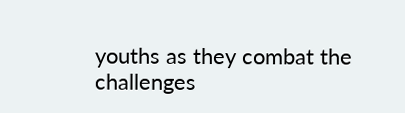youths as they combat the challenges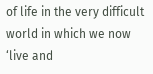of life in the very difficult world in which we now ‘live and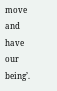move and have our being’.